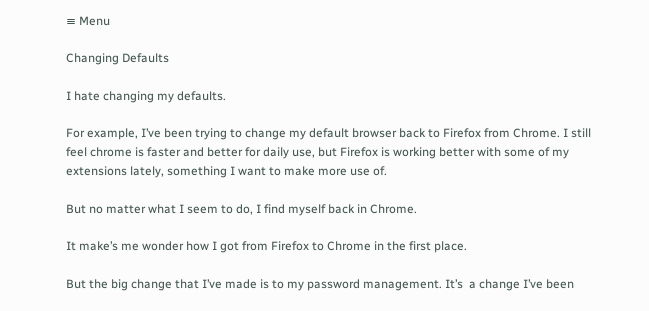≡ Menu

Changing Defaults

I hate changing my defaults.

For example, I’ve been trying to change my default browser back to Firefox from Chrome. I still feel chrome is faster and better for daily use, but Firefox is working better with some of my extensions lately, something I want to make more use of.

But no matter what I seem to do, I find myself back in Chrome.

It make’s me wonder how I got from Firefox to Chrome in the first place.

But the big change that I’ve made is to my password management. It’s  a change I’ve been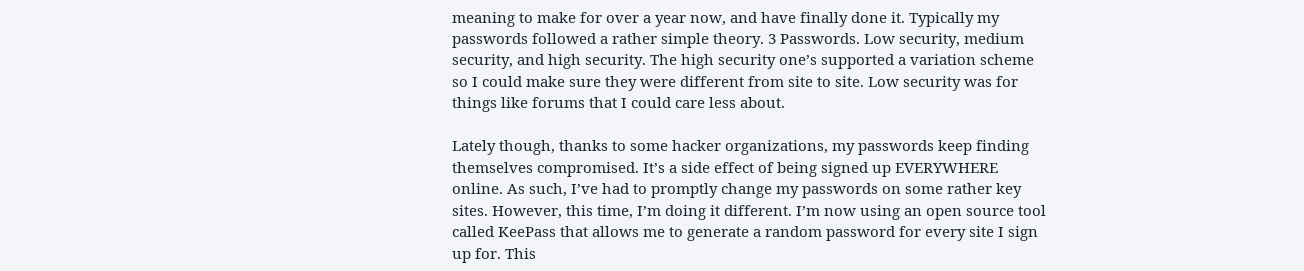meaning to make for over a year now, and have finally done it. Typically my passwords followed a rather simple theory. 3 Passwords. Low security, medium security, and high security. The high security one’s supported a variation scheme so I could make sure they were different from site to site. Low security was for things like forums that I could care less about.

Lately though, thanks to some hacker organizations, my passwords keep finding themselves compromised. It’s a side effect of being signed up EVERYWHERE online. As such, I’ve had to promptly change my passwords on some rather key sites. However, this time, I’m doing it different. I’m now using an open source tool called KeePass that allows me to generate a random password for every site I sign up for. This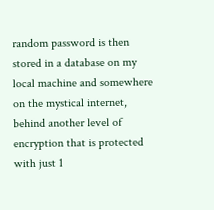random password is then stored in a database on my local machine and somewhere on the mystical internet, behind another level of encryption that is protected with just 1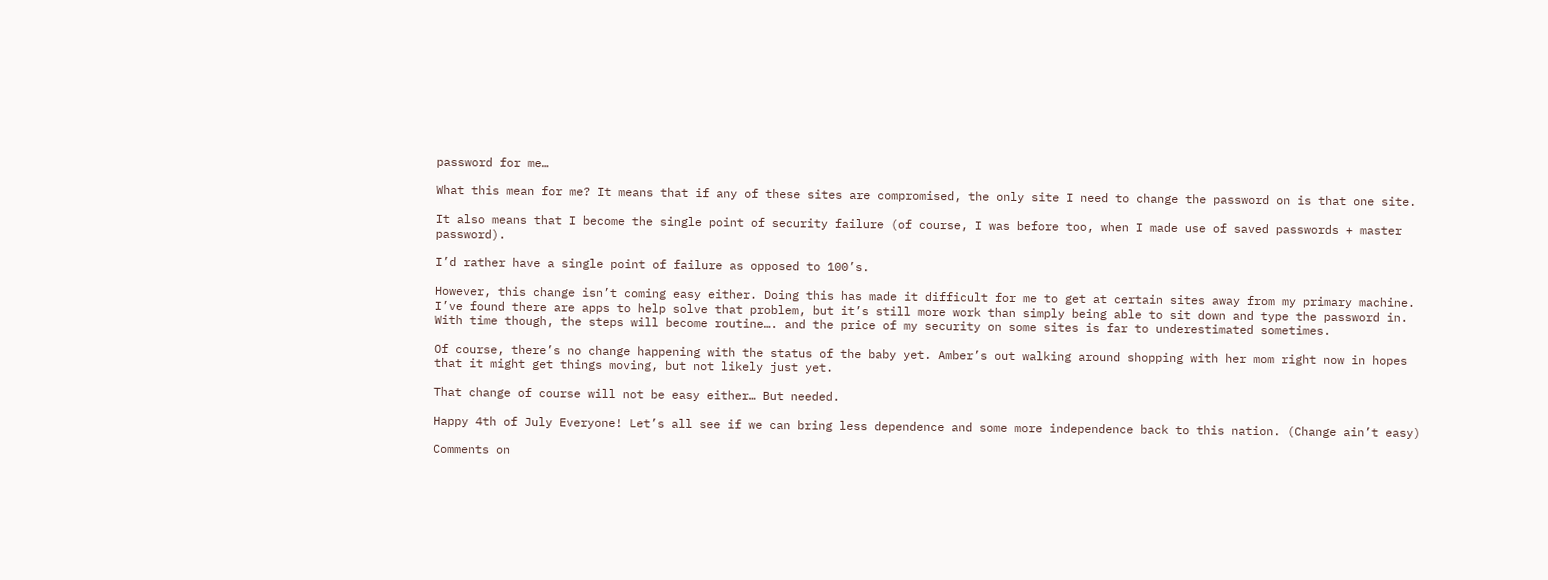password for me…

What this mean for me? It means that if any of these sites are compromised, the only site I need to change the password on is that one site.

It also means that I become the single point of security failure (of course, I was before too, when I made use of saved passwords + master password).

I’d rather have a single point of failure as opposed to 100’s.

However, this change isn’t coming easy either. Doing this has made it difficult for me to get at certain sites away from my primary machine. I’ve found there are apps to help solve that problem, but it’s still more work than simply being able to sit down and type the password in. With time though, the steps will become routine…. and the price of my security on some sites is far to underestimated sometimes.

Of course, there’s no change happening with the status of the baby yet. Amber’s out walking around shopping with her mom right now in hopes that it might get things moving, but not likely just yet.

That change of course will not be easy either… But needed.

Happy 4th of July Everyone! Let’s all see if we can bring less dependence and some more independence back to this nation. (Change ain’t easy)

Comments on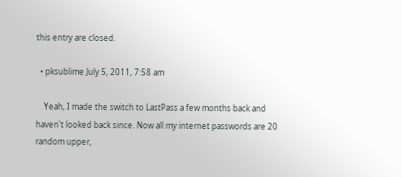this entry are closed.

  • pksublime July 5, 2011, 7:58 am

    Yeah, I made the switch to LastPass a few months back and haven't looked back since. Now all my internet passwords are 20 random upper,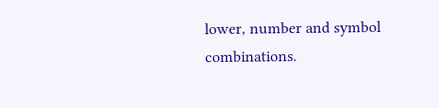lower, number and symbol combinations.